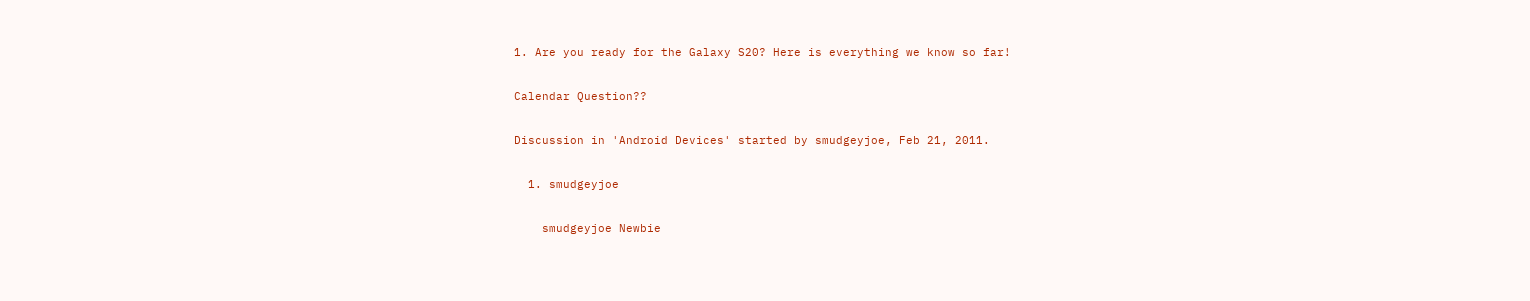1. Are you ready for the Galaxy S20? Here is everything we know so far!

Calendar Question??

Discussion in 'Android Devices' started by smudgeyjoe, Feb 21, 2011.

  1. smudgeyjoe

    smudgeyjoe Newbie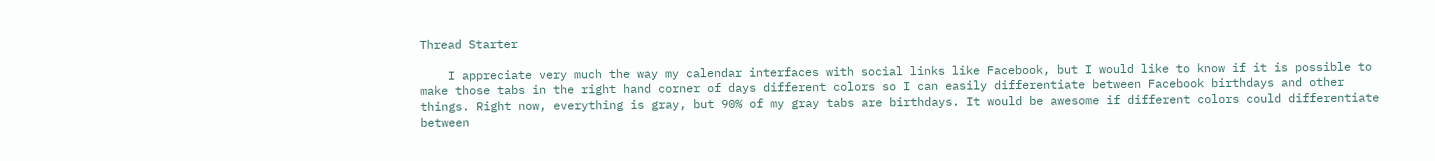Thread Starter

    I appreciate very much the way my calendar interfaces with social links like Facebook, but I would like to know if it is possible to make those tabs in the right hand corner of days different colors so I can easily differentiate between Facebook birthdays and other things. Right now, everything is gray, but 90% of my gray tabs are birthdays. It would be awesome if different colors could differentiate between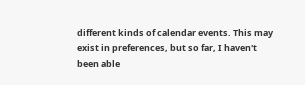different kinds of calendar events. This may exist in preferences, but so far, I haven't been able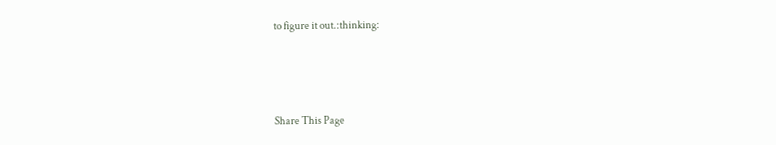to figure it out.:thinking:



Share This Page